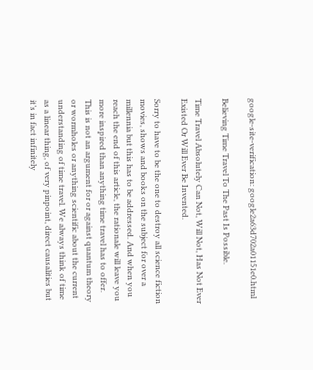google-site-verification: google2a63d702a01151e0.html

Believing Time Travel To The Past Is Possible.

Time Travel Absolutely Can Not, Will Not, Has Not Ever Existed Or Will Ever Be Invented.

Sorry to have to be the one to destroy all science fiction movies, shows and books on the subject for over a millennia but this has to be addressed. And when you reach the end of this article, the rationale will leave you more inspired than anything time travel has to offer. This is not an argument for or against quantum theory or wormholes or anything scientific about the current understanding of time travel. We always think of time as a linear thing, of very pinpoint, direct causalities but it’s in fact infinitely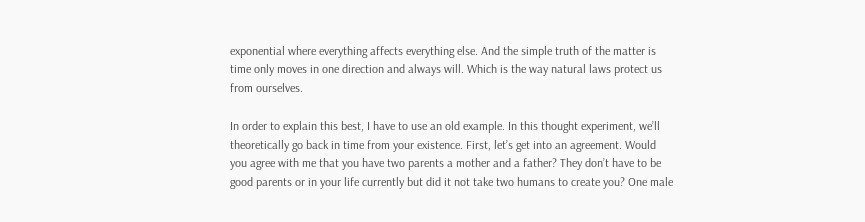exponential where everything affects everything else. And the simple truth of the matter is time only moves in one direction and always will. Which is the way natural laws protect us from ourselves.

In order to explain this best, I have to use an old example. In this thought experiment, we’ll theoretically go back in time from your existence. First, let’s get into an agreement. Would you agree with me that you have two parents a mother and a father? They don’t have to be good parents or in your life currently but did it not take two humans to create you? One male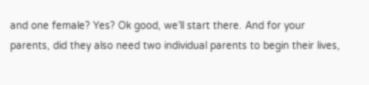and one female? Yes? Ok good, we’ll start there. And for your parents, did they also need two individual parents to begin their lives,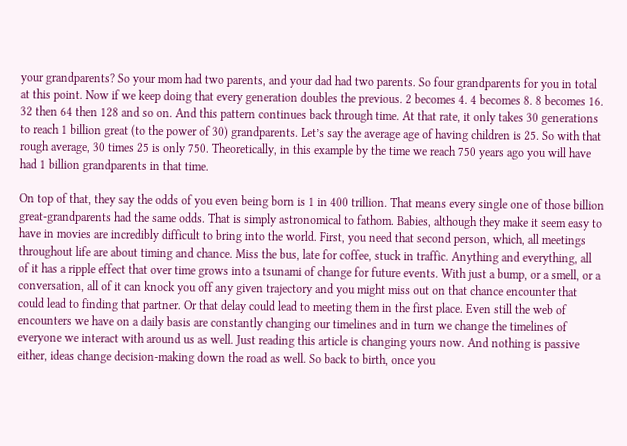your grandparents? So your mom had two parents, and your dad had two parents. So four grandparents for you in total at this point. Now if we keep doing that every generation doubles the previous. 2 becomes 4. 4 becomes 8. 8 becomes 16. 32 then 64 then 128 and so on. And this pattern continues back through time. At that rate, it only takes 30 generations to reach 1 billion great (to the power of 30) grandparents. Let’s say the average age of having children is 25. So with that rough average, 30 times 25 is only 750. Theoretically, in this example by the time we reach 750 years ago you will have had 1 billion grandparents in that time.

On top of that, they say the odds of you even being born is 1 in 400 trillion. That means every single one of those billion great-grandparents had the same odds. That is simply astronomical to fathom. Babies, although they make it seem easy to have in movies are incredibly difficult to bring into the world. First, you need that second person, which, all meetings throughout life are about timing and chance. Miss the bus, late for coffee, stuck in traffic. Anything and everything, all of it has a ripple effect that over time grows into a tsunami of change for future events. With just a bump, or a smell, or a conversation, all of it can knock you off any given trajectory and you might miss out on that chance encounter that could lead to finding that partner. Or that delay could lead to meeting them in the first place. Even still the web of encounters we have on a daily basis are constantly changing our timelines and in turn we change the timelines of everyone we interact with around us as well. Just reading this article is changing yours now. And nothing is passive either, ideas change decision-making down the road as well. So back to birth, once you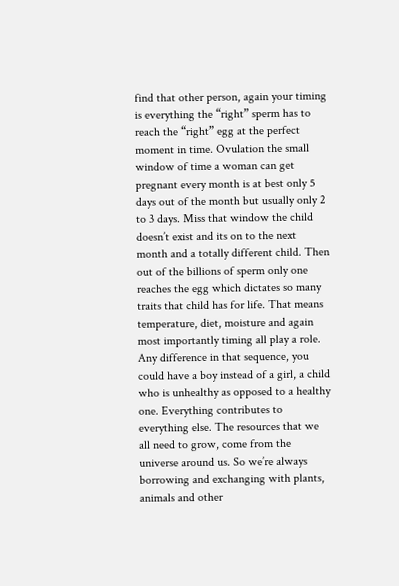find that other person, again your timing is everything the “right” sperm has to reach the “right” egg at the perfect moment in time. Ovulation the small window of time a woman can get pregnant every month is at best only 5 days out of the month but usually only 2 to 3 days. Miss that window the child doesn’t exist and its on to the next month and a totally different child. Then out of the billions of sperm only one reaches the egg which dictates so many traits that child has for life. That means temperature, diet, moisture and again most importantly timing all play a role. Any difference in that sequence, you could have a boy instead of a girl, a child who is unhealthy as opposed to a healthy one. Everything contributes to everything else. The resources that we all need to grow, come from the universe around us. So we’re always borrowing and exchanging with plants, animals and other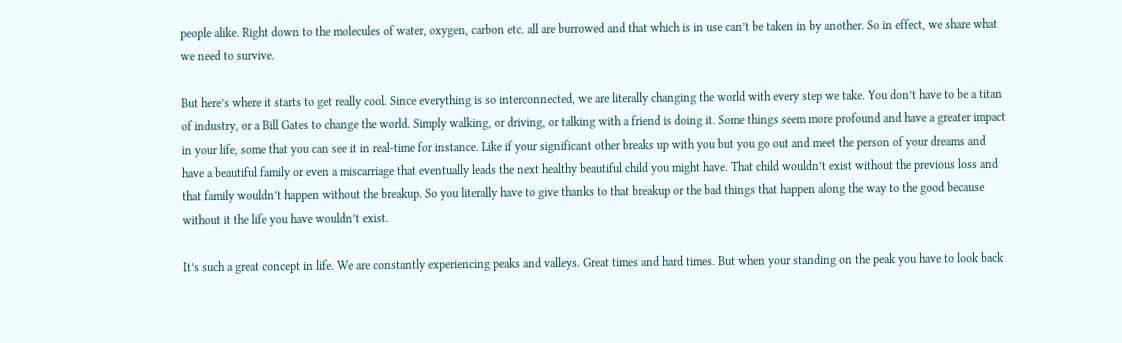people alike. Right down to the molecules of water, oxygen, carbon etc. all are burrowed and that which is in use can’t be taken in by another. So in effect, we share what we need to survive.

But here’s where it starts to get really cool. Since everything is so interconnected, we are literally changing the world with every step we take. You don’t have to be a titan of industry, or a Bill Gates to change the world. Simply walking, or driving, or talking with a friend is doing it. Some things seem more profound and have a greater impact in your life, some that you can see it in real-time for instance. Like if your significant other breaks up with you but you go out and meet the person of your dreams and have a beautiful family or even a miscarriage that eventually leads the next healthy beautiful child you might have. That child wouldn’t exist without the previous loss and that family wouldn’t happen without the breakup. So you literally have to give thanks to that breakup or the bad things that happen along the way to the good because without it the life you have wouldn’t exist.

It’s such a great concept in life. We are constantly experiencing peaks and valleys. Great times and hard times. But when your standing on the peak you have to look back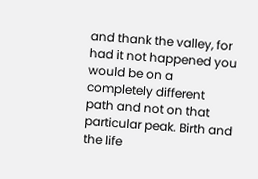and thank the valley, for had it not happened you would be on a completely different path and not on that particular peak. Birth and the life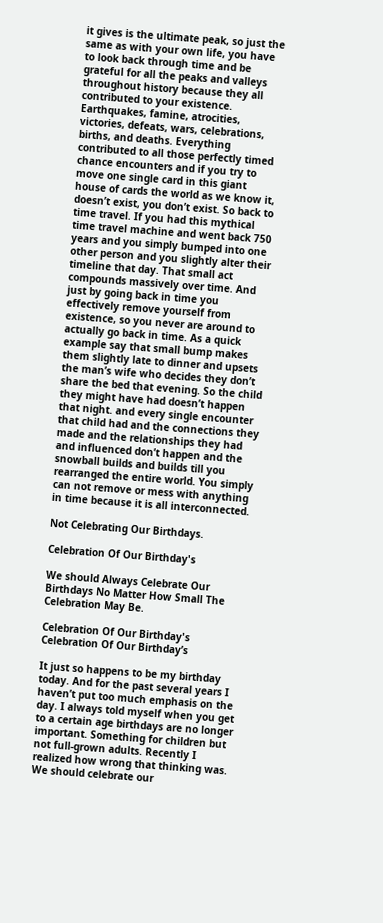it gives is the ultimate peak, so just the same as with your own life, you have to look back through time and be grateful for all the peaks and valleys throughout history because they all contributed to your existence. Earthquakes, famine, atrocities, victories, defeats, wars, celebrations, births, and deaths. Everything contributed to all those perfectly timed chance encounters and if you try to move one single card in this giant house of cards the world as we know it, doesn’t exist, you don’t exist. So back to time travel. If you had this mythical time travel machine and went back 750 years and you simply bumped into one other person and you slightly alter their timeline that day. That small act compounds massively over time. And just by going back in time you effectively remove yourself from existence, so you never are around to actually go back in time. As a quick example say that small bump makes them slightly late to dinner and upsets the man’s wife who decides they don’t share the bed that evening. So the child they might have had doesn’t happen that night. and every single encounter that child had and the connections they made and the relationships they had and influenced don’t happen and the snowball builds and builds till you rearranged the entire world. You simply can not remove or mess with anything in time because it is all interconnected.

Not Celebrating Our Birthdays.

Celebration Of Our Birthday's

We should Always Celebrate Our Birthdays No Matter How Small The Celebration May Be.

Celebration Of Our Birthday's
Celebration Of Our Birthday’s

It just so happens to be my birthday today. And for the past several years I haven’t put too much emphasis on the day. I always told myself when you get to a certain age birthdays are no longer important. Something for children but not full-grown adults. Recently I realized how wrong that thinking was. We should celebrate our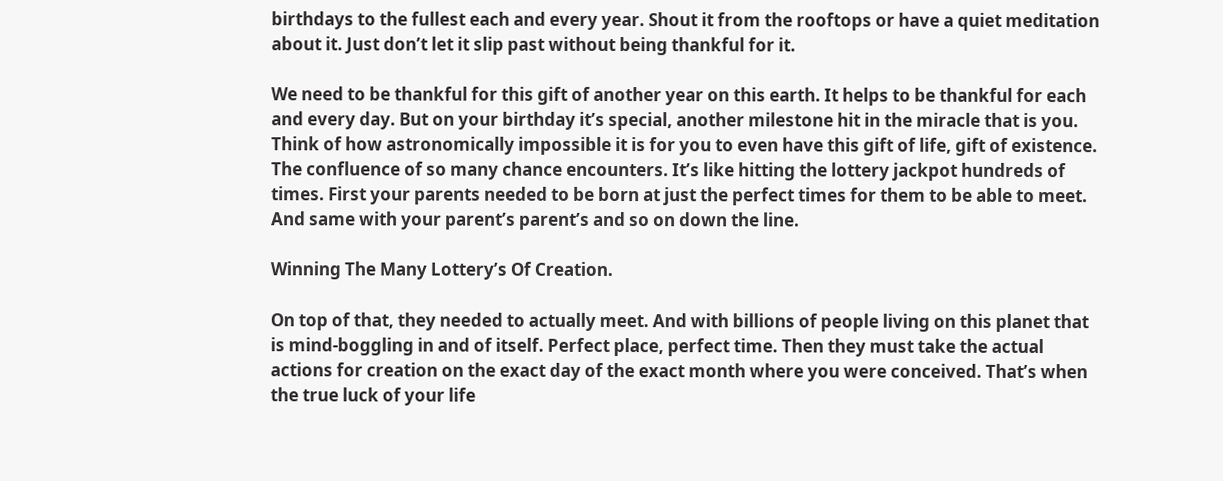birthdays to the fullest each and every year. Shout it from the rooftops or have a quiet meditation about it. Just don’t let it slip past without being thankful for it.

We need to be thankful for this gift of another year on this earth. It helps to be thankful for each and every day. But on your birthday it’s special, another milestone hit in the miracle that is you. Think of how astronomically impossible it is for you to even have this gift of life, gift of existence. The confluence of so many chance encounters. It’s like hitting the lottery jackpot hundreds of times. First your parents needed to be born at just the perfect times for them to be able to meet. And same with your parent’s parent’s and so on down the line.

Winning The Many Lottery’s Of Creation.

On top of that, they needed to actually meet. And with billions of people living on this planet that is mind-boggling in and of itself. Perfect place, perfect time. Then they must take the actual actions for creation on the exact day of the exact month where you were conceived. That’s when the true luck of your life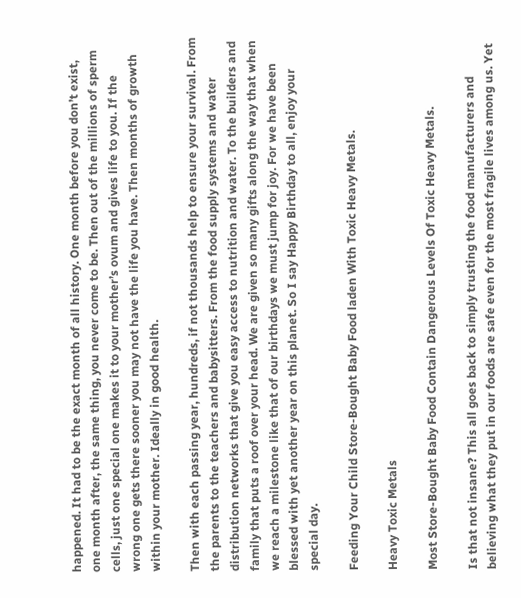happened. It had to be the exact month of all history. One month before you don’t exist, one month after, the same thing, you never come to be. Then out of the millions of sperm cells, just one special one makes it to your mother’s ovum and gives life to you. If the wrong one gets there sooner you may not have the life you have. Then months of growth within your mother. Ideally in good health.

Then with each passing year, hundreds, if not thousands help to ensure your survival. From the parents to the teachers and babysitters. From the food supply systems and water distribution networks that give you easy access to nutrition and water. To the builders and family that puts a roof over your head. We are given so many gifts along the way that when we reach a milestone like that of our birthdays we must jump for joy. For we have been blessed with yet another year on this planet. So I say Happy Birthday to all, enjoy your special day.

Feeding Your Child Store-Bought Baby Food laden With Toxic Heavy Metals.

Heavy Toxic Metals

Most Store-Bought Baby Food Contain Dangerous Levels Of Toxic Heavy Metals.

Is that not insane? This all goes back to simply trusting the food manufacturers and believing what they put in our foods are safe even for the most fragile lives among us. Yet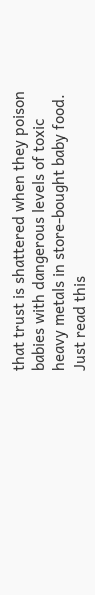that trust is shattered when they poison babies with dangerous levels of toxic heavy metals in store-bought baby food. Just read this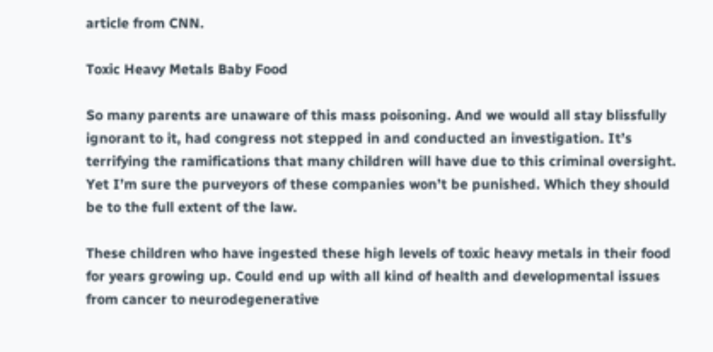article from CNN.

Toxic Heavy Metals Baby Food

So many parents are unaware of this mass poisoning. And we would all stay blissfully ignorant to it, had congress not stepped in and conducted an investigation. It’s terrifying the ramifications that many children will have due to this criminal oversight. Yet I’m sure the purveyors of these companies won’t be punished. Which they should be to the full extent of the law.

These children who have ingested these high levels of toxic heavy metals in their food for years growing up. Could end up with all kind of health and developmental issues from cancer to neurodegenerative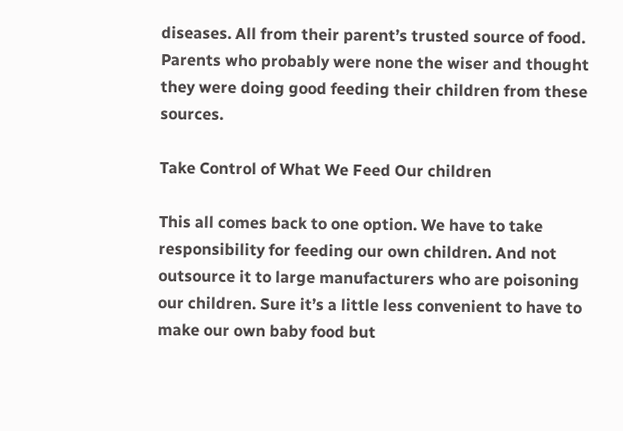diseases. All from their parent’s trusted source of food. Parents who probably were none the wiser and thought they were doing good feeding their children from these sources.

Take Control of What We Feed Our children

This all comes back to one option. We have to take responsibility for feeding our own children. And not outsource it to large manufacturers who are poisoning our children. Sure it’s a little less convenient to have to make our own baby food but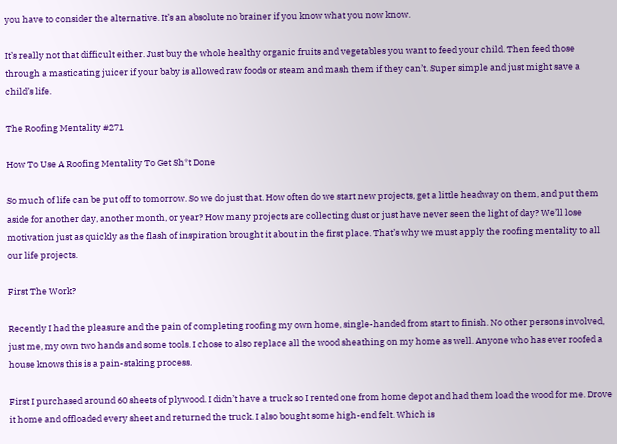you have to consider the alternative. It’s an absolute no brainer if you know what you now know.

It’s really not that difficult either. Just buy the whole healthy organic fruits and vegetables you want to feed your child. Then feed those through a masticating juicer if your baby is allowed raw foods or steam and mash them if they can’t. Super simple and just might save a child’s life.

The Roofing Mentality #271

How To Use A Roofing Mentality To Get Sh*t Done

So much of life can be put off to tomorrow. So we do just that. How often do we start new projects, get a little headway on them, and put them aside for another day, another month, or year? How many projects are collecting dust or just have never seen the light of day? We’ll lose motivation just as quickly as the flash of inspiration brought it about in the first place. That’s why we must apply the roofing mentality to all our life projects.

First The Work?

Recently I had the pleasure and the pain of completing roofing my own home, single-handed from start to finish. No other persons involved, just me, my own two hands and some tools. I chose to also replace all the wood sheathing on my home as well. Anyone who has ever roofed a house knows this is a pain-staking process.

First I purchased around 60 sheets of plywood. I didn’t have a truck so I rented one from home depot and had them load the wood for me. Drove it home and offloaded every sheet and returned the truck. I also bought some high-end felt. Which is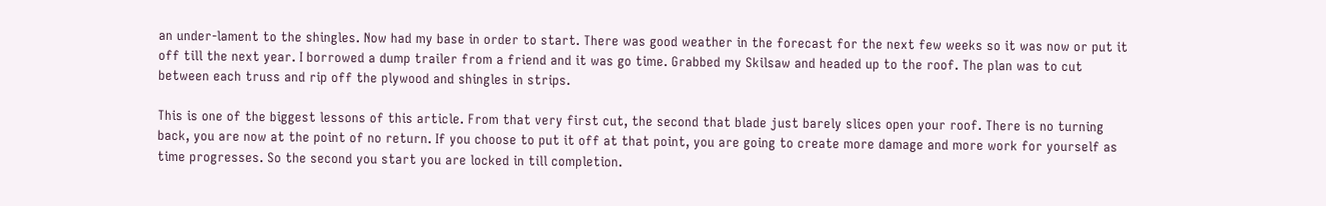an under-lament to the shingles. Now had my base in order to start. There was good weather in the forecast for the next few weeks so it was now or put it off till the next year. I borrowed a dump trailer from a friend and it was go time. Grabbed my Skilsaw and headed up to the roof. The plan was to cut between each truss and rip off the plywood and shingles in strips.

This is one of the biggest lessons of this article. From that very first cut, the second that blade just barely slices open your roof. There is no turning back, you are now at the point of no return. If you choose to put it off at that point, you are going to create more damage and more work for yourself as time progresses. So the second you start you are locked in till completion.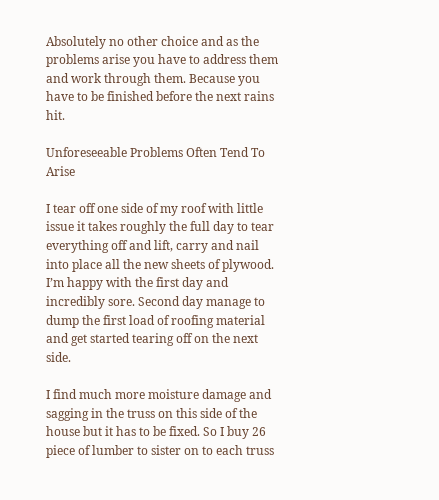Absolutely no other choice and as the problems arise you have to address them and work through them. Because you have to be finished before the next rains hit.

Unforeseeable Problems Often Tend To Arise

I tear off one side of my roof with little issue it takes roughly the full day to tear everything off and lift, carry and nail into place all the new sheets of plywood. I’m happy with the first day and incredibly sore. Second day manage to dump the first load of roofing material and get started tearing off on the next side.

I find much more moisture damage and sagging in the truss on this side of the house but it has to be fixed. So I buy 26 piece of lumber to sister on to each truss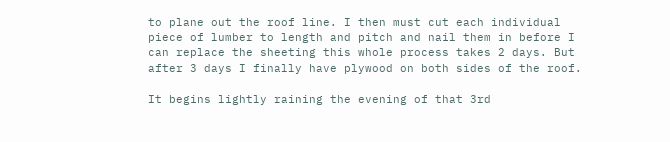to plane out the roof line. I then must cut each individual piece of lumber to length and pitch and nail them in before I can replace the sheeting this whole process takes 2 days. But after 3 days I finally have plywood on both sides of the roof.

It begins lightly raining the evening of that 3rd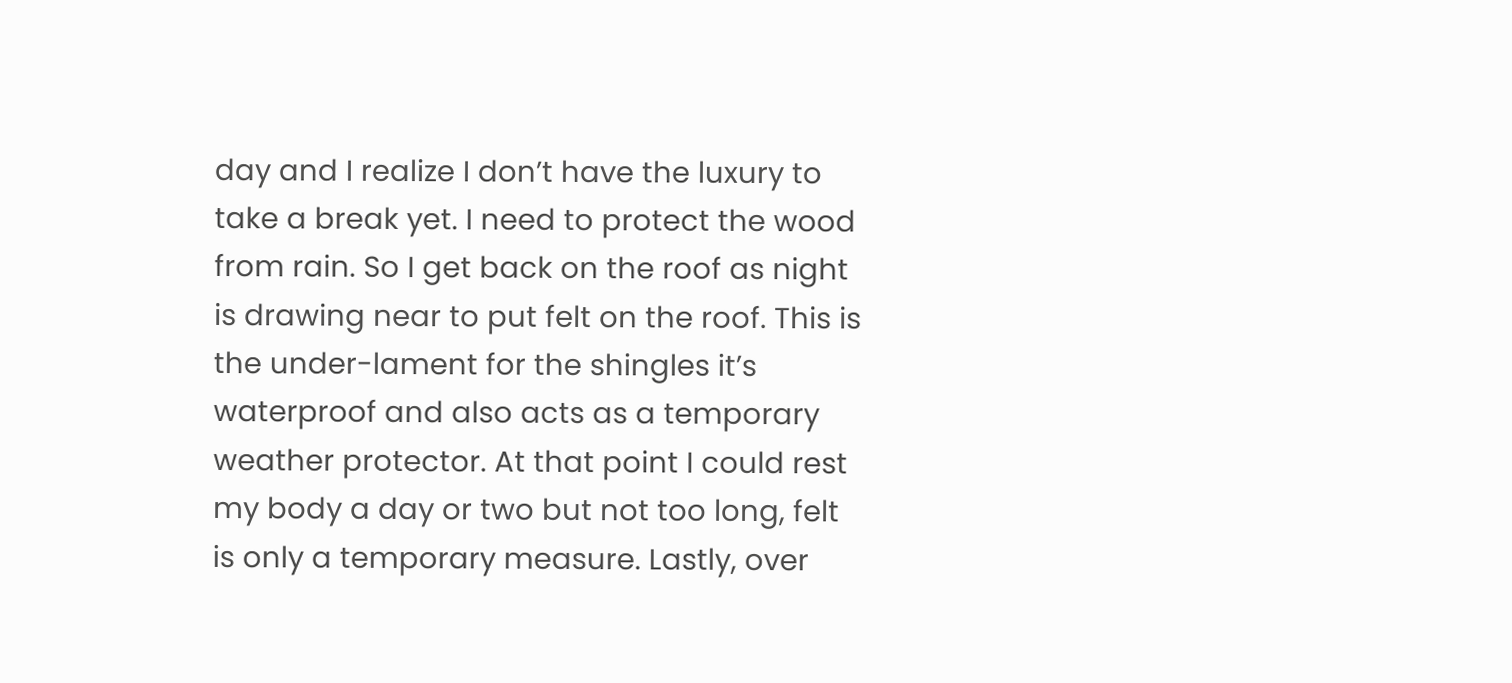day and I realize I don’t have the luxury to take a break yet. I need to protect the wood from rain. So I get back on the roof as night is drawing near to put felt on the roof. This is the under-lament for the shingles it’s waterproof and also acts as a temporary weather protector. At that point I could rest my body a day or two but not too long, felt is only a temporary measure. Lastly, over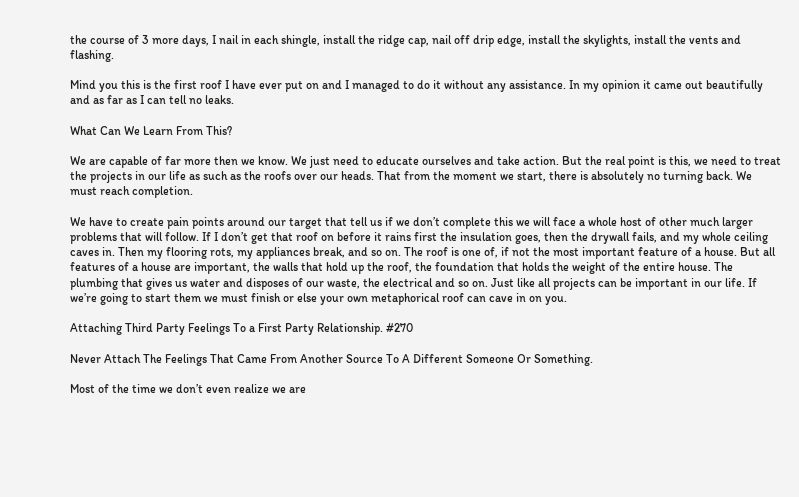the course of 3 more days, I nail in each shingle, install the ridge cap, nail off drip edge, install the skylights, install the vents and flashing.

Mind you this is the first roof I have ever put on and I managed to do it without any assistance. In my opinion it came out beautifully and as far as I can tell no leaks.

What Can We Learn From This?

We are capable of far more then we know. We just need to educate ourselves and take action. But the real point is this, we need to treat the projects in our life as such as the roofs over our heads. That from the moment we start, there is absolutely no turning back. We must reach completion.

We have to create pain points around our target that tell us if we don’t complete this we will face a whole host of other much larger problems that will follow. If I don’t get that roof on before it rains first the insulation goes, then the drywall fails, and my whole ceiling caves in. Then my flooring rots, my appliances break, and so on. The roof is one of, if not the most important feature of a house. But all features of a house are important, the walls that hold up the roof, the foundation that holds the weight of the entire house. The plumbing that gives us water and disposes of our waste, the electrical and so on. Just like all projects can be important in our life. If we’re going to start them we must finish or else your own metaphorical roof can cave in on you.

Attaching Third Party Feelings To a First Party Relationship. #270

Never Attach The Feelings That Came From Another Source To A Different Someone Or Something.

Most of the time we don’t even realize we are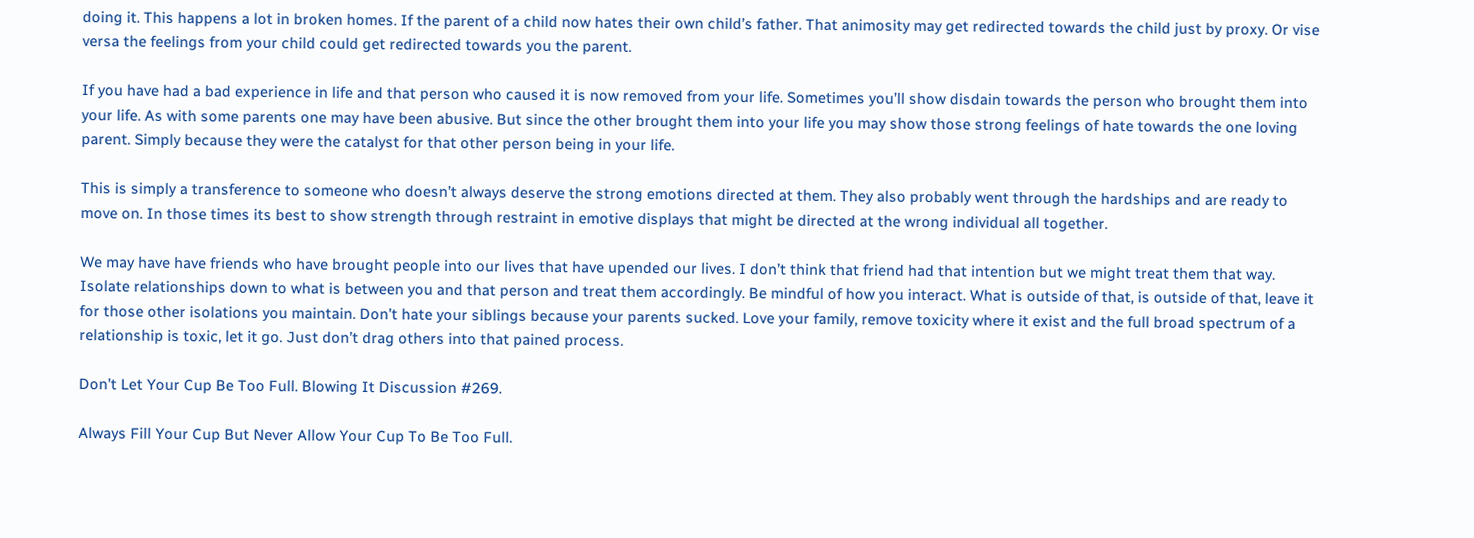doing it. This happens a lot in broken homes. If the parent of a child now hates their own child’s father. That animosity may get redirected towards the child just by proxy. Or vise versa the feelings from your child could get redirected towards you the parent.

If you have had a bad experience in life and that person who caused it is now removed from your life. Sometimes you’ll show disdain towards the person who brought them into your life. As with some parents one may have been abusive. But since the other brought them into your life you may show those strong feelings of hate towards the one loving parent. Simply because they were the catalyst for that other person being in your life.

This is simply a transference to someone who doesn’t always deserve the strong emotions directed at them. They also probably went through the hardships and are ready to move on. In those times its best to show strength through restraint in emotive displays that might be directed at the wrong individual all together.

We may have have friends who have brought people into our lives that have upended our lives. I don’t think that friend had that intention but we might treat them that way. Isolate relationships down to what is between you and that person and treat them accordingly. Be mindful of how you interact. What is outside of that, is outside of that, leave it for those other isolations you maintain. Don’t hate your siblings because your parents sucked. Love your family, remove toxicity where it exist and the full broad spectrum of a relationship is toxic, let it go. Just don’t drag others into that pained process.

Don’t Let Your Cup Be Too Full. Blowing It Discussion #269.

Always Fill Your Cup But Never Allow Your Cup To Be Too Full.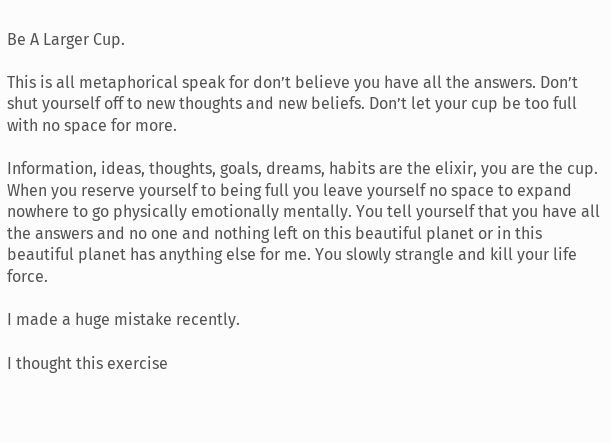Be A Larger Cup.

This is all metaphorical speak for don’t believe you have all the answers. Don’t shut yourself off to new thoughts and new beliefs. Don’t let your cup be too full with no space for more.

Information, ideas, thoughts, goals, dreams, habits are the elixir, you are the cup. When you reserve yourself to being full you leave yourself no space to expand nowhere to go physically emotionally mentally. You tell yourself that you have all the answers and no one and nothing left on this beautiful planet or in this beautiful planet has anything else for me. You slowly strangle and kill your life force.

I made a huge mistake recently.

I thought this exercise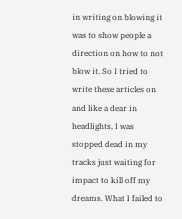in writing on blowing it was to show people a direction on how to not blow it. So I tried to write these articles on and like a dear in headlights, I was stopped dead in my tracks just waiting for impact to kill off my dreams. What I failed to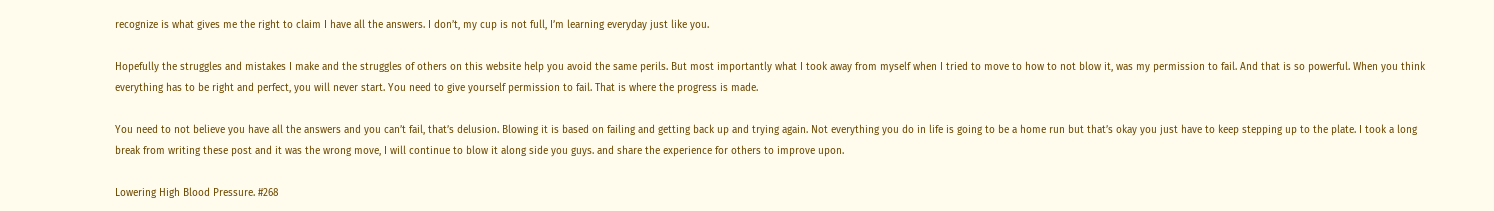recognize is what gives me the right to claim I have all the answers. I don’t, my cup is not full, I’m learning everyday just like you.

Hopefully the struggles and mistakes I make and the struggles of others on this website help you avoid the same perils. But most importantly what I took away from myself when I tried to move to how to not blow it, was my permission to fail. And that is so powerful. When you think everything has to be right and perfect, you will never start. You need to give yourself permission to fail. That is where the progress is made.

You need to not believe you have all the answers and you can’t fail, that’s delusion. Blowing it is based on failing and getting back up and trying again. Not everything you do in life is going to be a home run but that’s okay you just have to keep stepping up to the plate. I took a long break from writing these post and it was the wrong move, I will continue to blow it along side you guys. and share the experience for others to improve upon.

Lowering High Blood Pressure. #268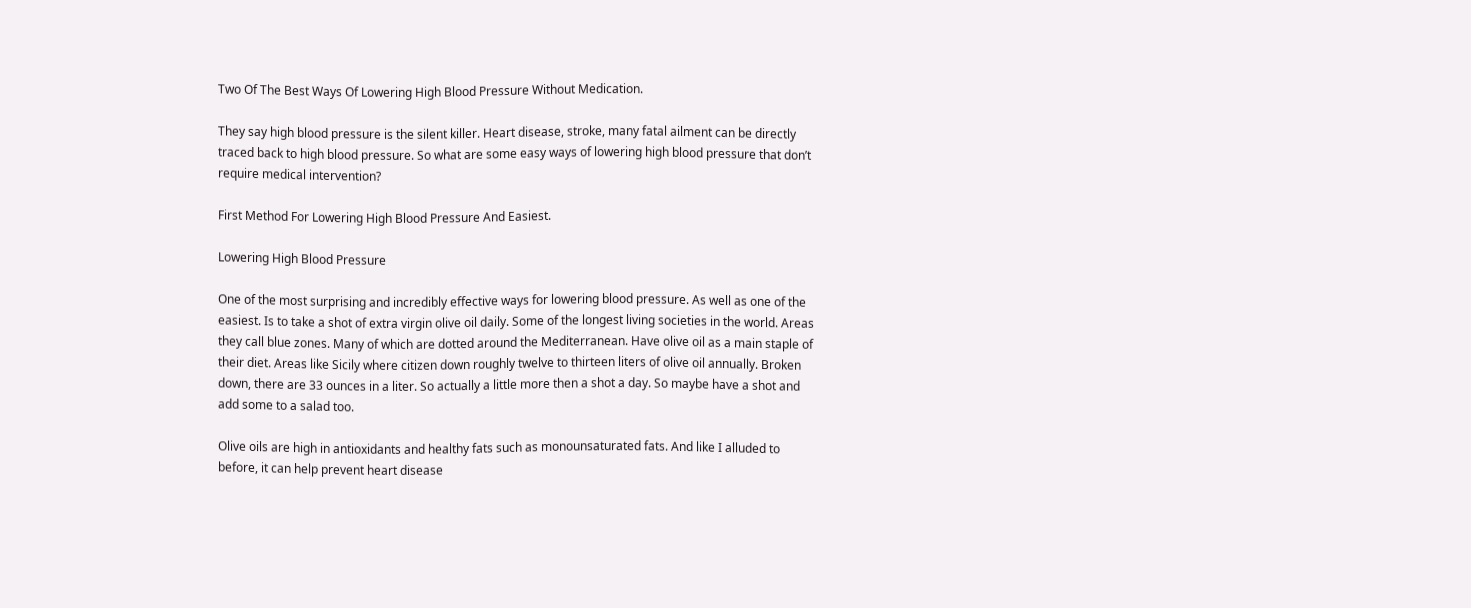Two Of The Best Ways Of Lowering High Blood Pressure Without Medication.

They say high blood pressure is the silent killer. Heart disease, stroke, many fatal ailment can be directly traced back to high blood pressure. So what are some easy ways of lowering high blood pressure that don’t require medical intervention?

First Method For Lowering High Blood Pressure And Easiest.

Lowering High Blood Pressure

One of the most surprising and incredibly effective ways for lowering blood pressure. As well as one of the easiest. Is to take a shot of extra virgin olive oil daily. Some of the longest living societies in the world. Areas they call blue zones. Many of which are dotted around the Mediterranean. Have olive oil as a main staple of their diet. Areas like Sicily where citizen down roughly twelve to thirteen liters of olive oil annually. Broken down, there are 33 ounces in a liter. So actually a little more then a shot a day. So maybe have a shot and add some to a salad too.

Olive oils are high in antioxidants and healthy fats such as monounsaturated fats. And like I alluded to before, it can help prevent heart disease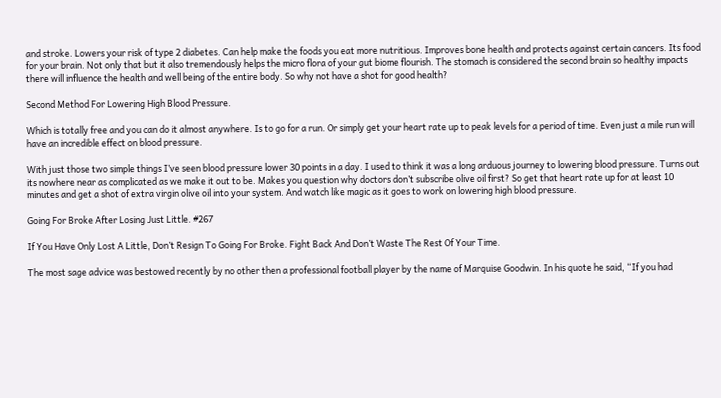and stroke. Lowers your risk of type 2 diabetes. Can help make the foods you eat more nutritious. Improves bone health and protects against certain cancers. Its food for your brain. Not only that but it also tremendously helps the micro flora of your gut biome flourish. The stomach is considered the second brain so healthy impacts there will influence the health and well being of the entire body. So why not have a shot for good health?

Second Method For Lowering High Blood Pressure.

Which is totally free and you can do it almost anywhere. Is to go for a run. Or simply get your heart rate up to peak levels for a period of time. Even just a mile run will have an incredible effect on blood pressure.

With just those two simple things I’ve seen blood pressure lower 30 points in a day. I used to think it was a long arduous journey to lowering blood pressure. Turns out its nowhere near as complicated as we make it out to be. Makes you question why doctors don’t subscribe olive oil first? So get that heart rate up for at least 10 minutes and get a shot of extra virgin olive oil into your system. And watch like magic as it goes to work on lowering high blood pressure.

Going For Broke After Losing Just Little. #267

If You Have Only Lost A Little, Don’t Resign To Going For Broke. Fight Back And Don’t Waste The Rest Of Your Time.

The most sage advice was bestowed recently by no other then a professional football player by the name of Marquise Goodwin. In his quote he said, “If you had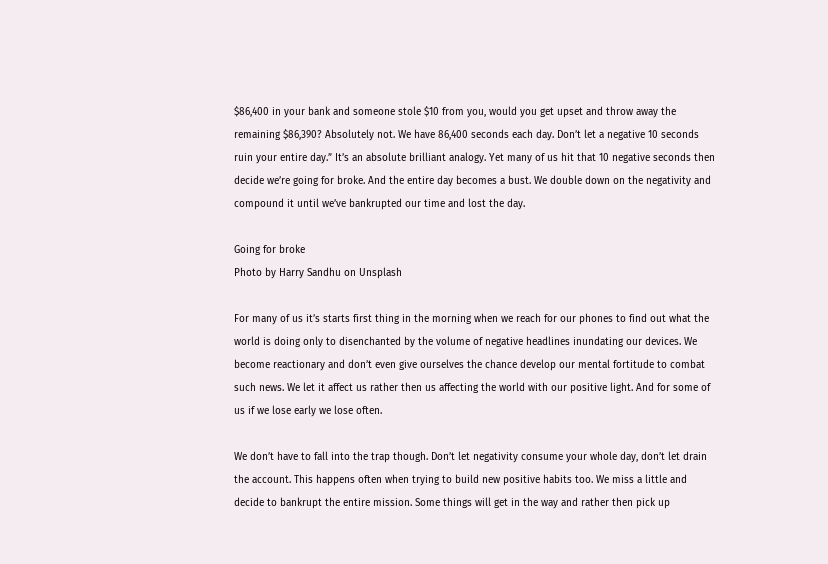$86,400 in your bank and someone stole $10 from you, would you get upset and throw away the remaining $86,390? Absolutely not. We have 86,400 seconds each day. Don’t let a negative 10 seconds ruin your entire day.” It’s an absolute brilliant analogy. Yet many of us hit that 10 negative seconds then decide we’re going for broke. And the entire day becomes a bust. We double down on the negativity and compound it until we’ve bankrupted our time and lost the day.

Going for broke
Photo by Harry Sandhu on Unsplash

For many of us it’s starts first thing in the morning when we reach for our phones to find out what the world is doing only to disenchanted by the volume of negative headlines inundating our devices. We become reactionary and don’t even give ourselves the chance develop our mental fortitude to combat such news. We let it affect us rather then us affecting the world with our positive light. And for some of us if we lose early we lose often.

We don’t have to fall into the trap though. Don’t let negativity consume your whole day, don’t let drain the account. This happens often when trying to build new positive habits too. We miss a little and decide to bankrupt the entire mission. Some things will get in the way and rather then pick up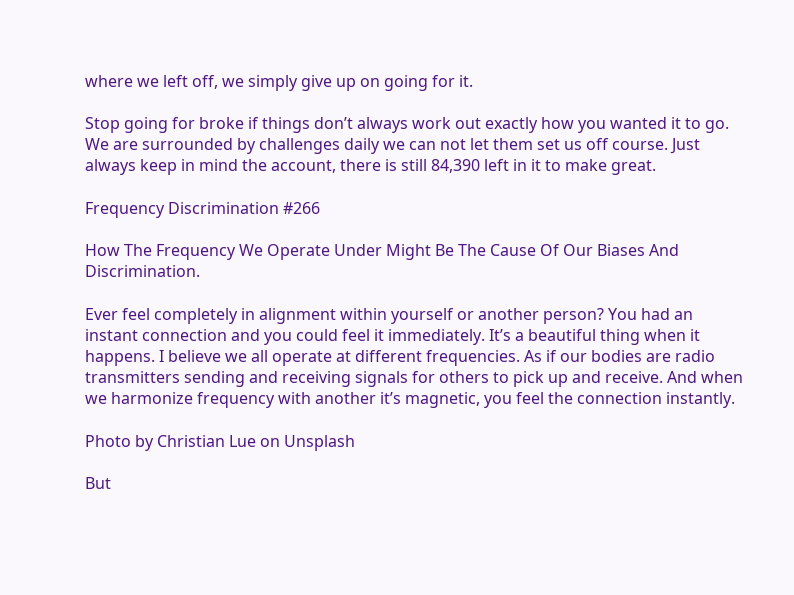where we left off, we simply give up on going for it.

Stop going for broke if things don’t always work out exactly how you wanted it to go. We are surrounded by challenges daily we can not let them set us off course. Just always keep in mind the account, there is still 84,390 left in it to make great.

Frequency Discrimination #266

How The Frequency We Operate Under Might Be The Cause Of Our Biases And Discrimination.

Ever feel completely in alignment within yourself or another person? You had an instant connection and you could feel it immediately. It’s a beautiful thing when it happens. I believe we all operate at different frequencies. As if our bodies are radio transmitters sending and receiving signals for others to pick up and receive. And when we harmonize frequency with another it’s magnetic, you feel the connection instantly.

Photo by Christian Lue on Unsplash

But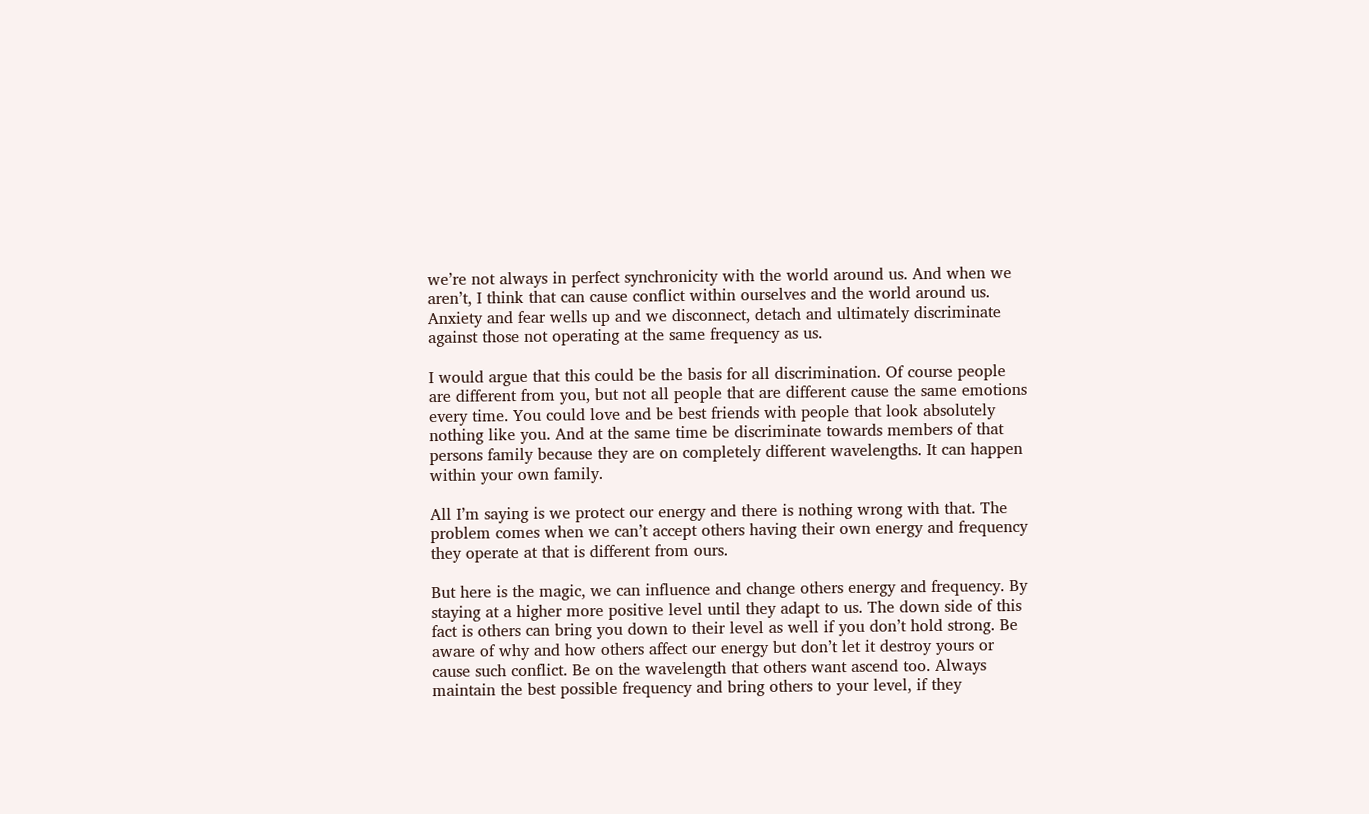we’re not always in perfect synchronicity with the world around us. And when we aren’t, I think that can cause conflict within ourselves and the world around us. Anxiety and fear wells up and we disconnect, detach and ultimately discriminate against those not operating at the same frequency as us.

I would argue that this could be the basis for all discrimination. Of course people are different from you, but not all people that are different cause the same emotions every time. You could love and be best friends with people that look absolutely nothing like you. And at the same time be discriminate towards members of that persons family because they are on completely different wavelengths. It can happen within your own family.

All I’m saying is we protect our energy and there is nothing wrong with that. The problem comes when we can’t accept others having their own energy and frequency they operate at that is different from ours.

But here is the magic, we can influence and change others energy and frequency. By staying at a higher more positive level until they adapt to us. The down side of this fact is others can bring you down to their level as well if you don’t hold strong. Be aware of why and how others affect our energy but don’t let it destroy yours or cause such conflict. Be on the wavelength that others want ascend too. Always maintain the best possible frequency and bring others to your level, if they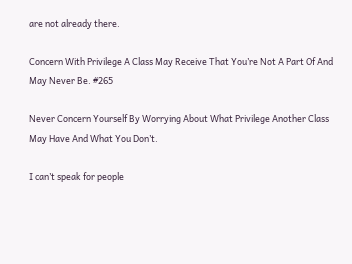are not already there.

Concern With Privilege A Class May Receive That You’re Not A Part Of And May Never Be. #265

Never Concern Yourself By Worrying About What Privilege Another Class May Have And What You Don’t.

I can’t speak for people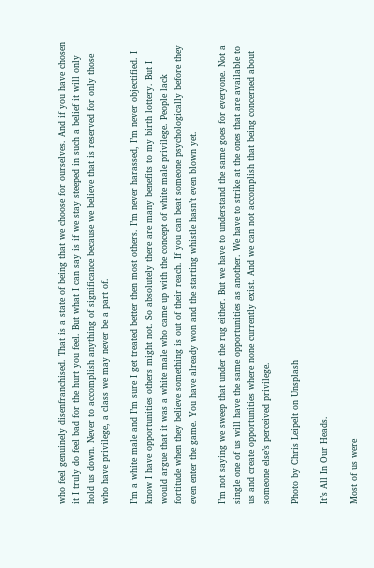who feel genuinely disenfranchised. That is a state of being that we choose for ourselves. And if you have chosen it I truly do feel bad for the hurt you feel. But what I can say is if we stay steeped in such a belief it will only hold us down. Never to accomplish anything of significance because we believe that is reserved for only those who have privilege, a class we may never be a part of.

I’m a white male and I’m sure I get treated better then most others. I’m never harassed, I’m never objectified. I know I have opportunities others might not. So absolutely there are many benefits to my birth lottery. But I would argue that it was a white male who came up with the concept of white male privilege. People lack fortitude when they believe something is out of their reach. If you can beat someone psychologically before they even enter the game. You have already won and the starting whistle hasn’t even blown yet.

I’m not saying we sweep that under the rug either. But we have to understand the same goes for everyone. Not a single one of us will have the same opportunities as another. We have to strike at the ones that are available to us and create opportunities where none currently exist. And we can not accomplish that being concerned about someone else’s perceived privilege.

Photo by Chris Leipelt on Unsplash

It’s All In Our Heads.

Most of us were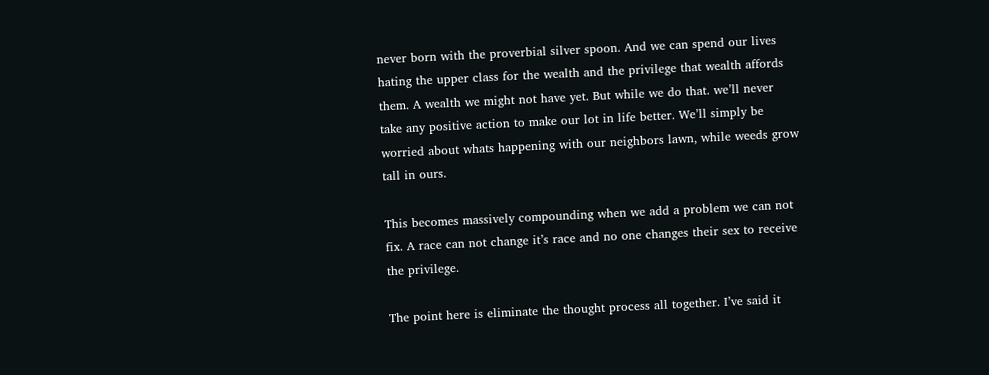never born with the proverbial silver spoon. And we can spend our lives hating the upper class for the wealth and the privilege that wealth affords them. A wealth we might not have yet. But while we do that. we’ll never take any positive action to make our lot in life better. We’ll simply be worried about whats happening with our neighbors lawn, while weeds grow tall in ours.

This becomes massively compounding when we add a problem we can not fix. A race can not change it’s race and no one changes their sex to receive the privilege.

The point here is eliminate the thought process all together. I’ve said it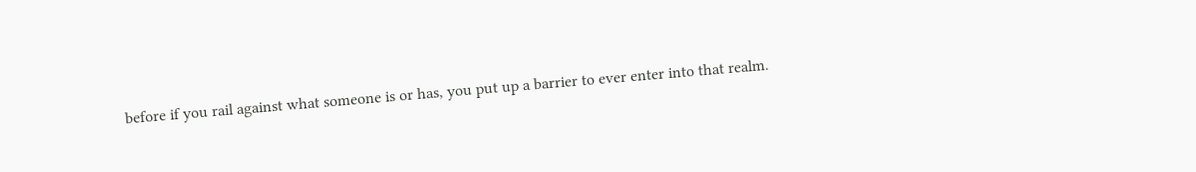before if you rail against what someone is or has, you put up a barrier to ever enter into that realm.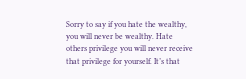Sorry to say if you hate the wealthy, you will never be wealthy. Hate others privilege you will never receive that privilege for yourself. It’s that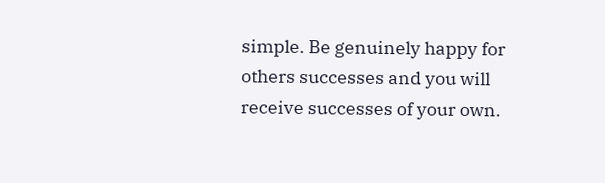simple. Be genuinely happy for others successes and you will receive successes of your own.